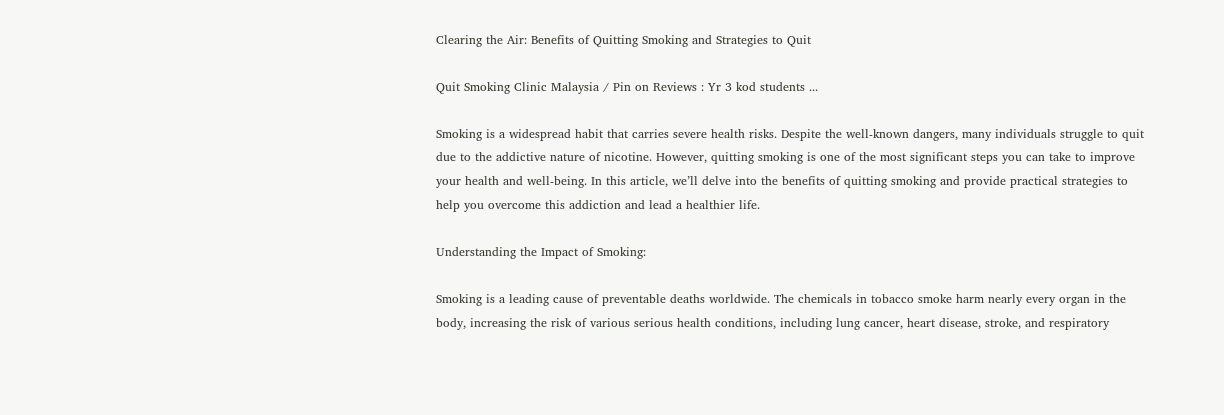Clearing the Air: Benefits of Quitting Smoking and Strategies to Quit

Quit Smoking Clinic Malaysia / Pin on Reviews : Yr 3 kod students ...

Smoking is a widespread habit that carries severe health risks. Despite the well-known dangers, many individuals struggle to quit due to the addictive nature of nicotine. However, quitting smoking is one of the most significant steps you can take to improve your health and well-being. In this article, we’ll delve into the benefits of quitting smoking and provide practical strategies to help you overcome this addiction and lead a healthier life.

Understanding the Impact of Smoking:

Smoking is a leading cause of preventable deaths worldwide. The chemicals in tobacco smoke harm nearly every organ in the body, increasing the risk of various serious health conditions, including lung cancer, heart disease, stroke, and respiratory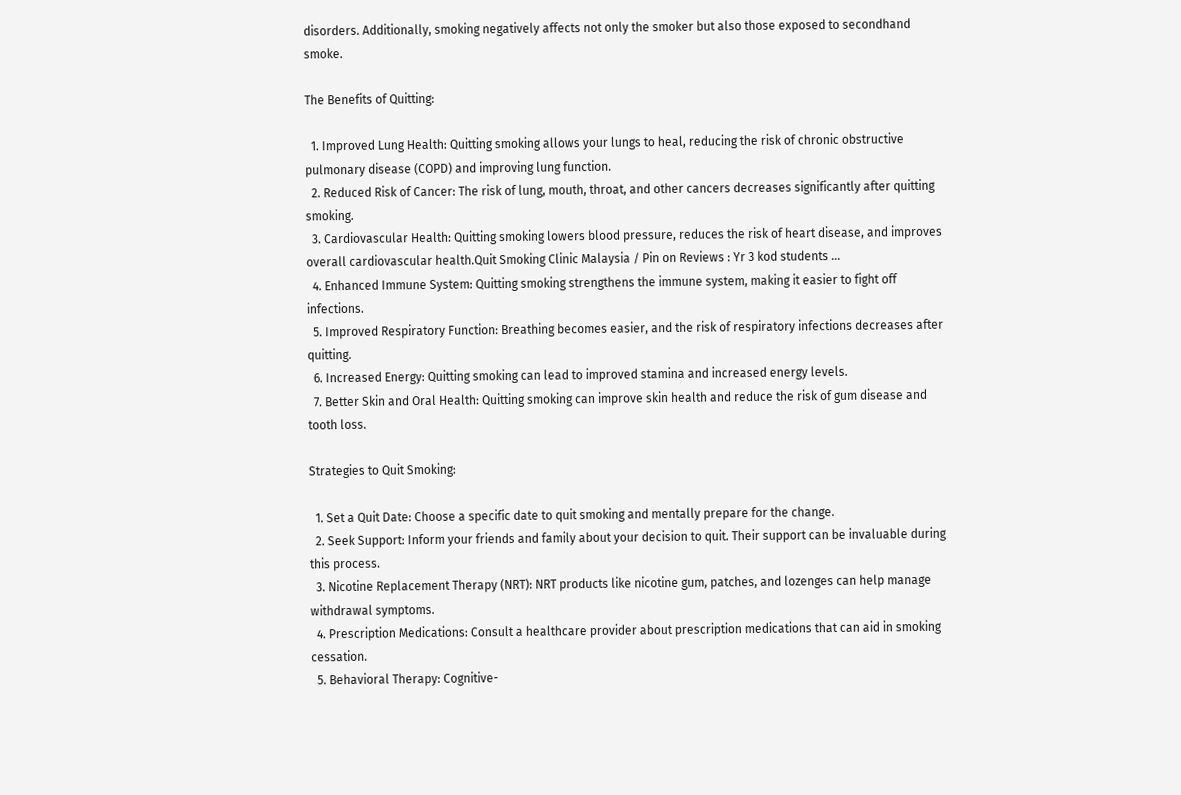disorders. Additionally, smoking negatively affects not only the smoker but also those exposed to secondhand smoke.

The Benefits of Quitting:

  1. Improved Lung Health: Quitting smoking allows your lungs to heal, reducing the risk of chronic obstructive pulmonary disease (COPD) and improving lung function.
  2. Reduced Risk of Cancer: The risk of lung, mouth, throat, and other cancers decreases significantly after quitting smoking.
  3. Cardiovascular Health: Quitting smoking lowers blood pressure, reduces the risk of heart disease, and improves overall cardiovascular health.Quit Smoking Clinic Malaysia / Pin on Reviews : Yr 3 kod students ...
  4. Enhanced Immune System: Quitting smoking strengthens the immune system, making it easier to fight off infections.
  5. Improved Respiratory Function: Breathing becomes easier, and the risk of respiratory infections decreases after quitting.
  6. Increased Energy: Quitting smoking can lead to improved stamina and increased energy levels.
  7. Better Skin and Oral Health: Quitting smoking can improve skin health and reduce the risk of gum disease and tooth loss.

Strategies to Quit Smoking:

  1. Set a Quit Date: Choose a specific date to quit smoking and mentally prepare for the change.
  2. Seek Support: Inform your friends and family about your decision to quit. Their support can be invaluable during this process.
  3. Nicotine Replacement Therapy (NRT): NRT products like nicotine gum, patches, and lozenges can help manage withdrawal symptoms.
  4. Prescription Medications: Consult a healthcare provider about prescription medications that can aid in smoking cessation.
  5. Behavioral Therapy: Cognitive-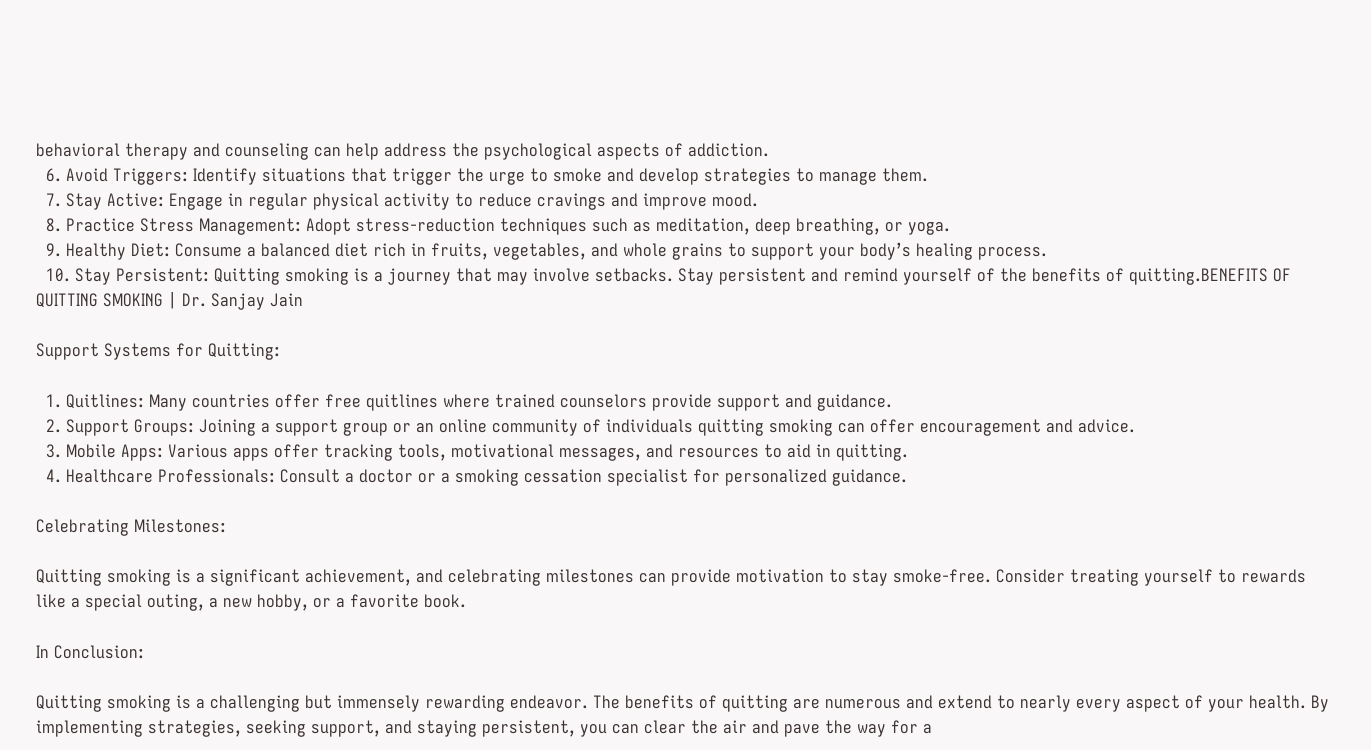behavioral therapy and counseling can help address the psychological aspects of addiction.
  6. Avoid Triggers: Identify situations that trigger the urge to smoke and develop strategies to manage them.
  7. Stay Active: Engage in regular physical activity to reduce cravings and improve mood.
  8. Practice Stress Management: Adopt stress-reduction techniques such as meditation, deep breathing, or yoga.
  9. Healthy Diet: Consume a balanced diet rich in fruits, vegetables, and whole grains to support your body’s healing process.
  10. Stay Persistent: Quitting smoking is a journey that may involve setbacks. Stay persistent and remind yourself of the benefits of quitting.BENEFITS OF QUITTING SMOKING | Dr. Sanjay Jain

Support Systems for Quitting:

  1. Quitlines: Many countries offer free quitlines where trained counselors provide support and guidance.
  2. Support Groups: Joining a support group or an online community of individuals quitting smoking can offer encouragement and advice.
  3. Mobile Apps: Various apps offer tracking tools, motivational messages, and resources to aid in quitting.
  4. Healthcare Professionals: Consult a doctor or a smoking cessation specialist for personalized guidance.

Celebrating Milestones:

Quitting smoking is a significant achievement, and celebrating milestones can provide motivation to stay smoke-free. Consider treating yourself to rewards like a special outing, a new hobby, or a favorite book.

In Conclusion:

Quitting smoking is a challenging but immensely rewarding endeavor. The benefits of quitting are numerous and extend to nearly every aspect of your health. By implementing strategies, seeking support, and staying persistent, you can clear the air and pave the way for a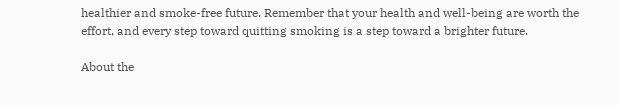healthier and smoke-free future. Remember that your health and well-being are worth the effort, and every step toward quitting smoking is a step toward a brighter future.

About the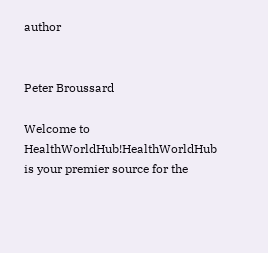author


Peter Broussard

Welcome to HealthWorldHub!HealthWorldHub is your premier source for the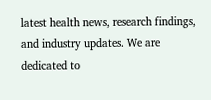latest health news, research findings, and industry updates. We are dedicated to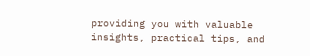providing you with valuable insights, practical tips, and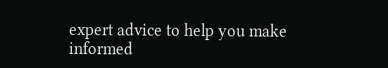expert advice to help you make informed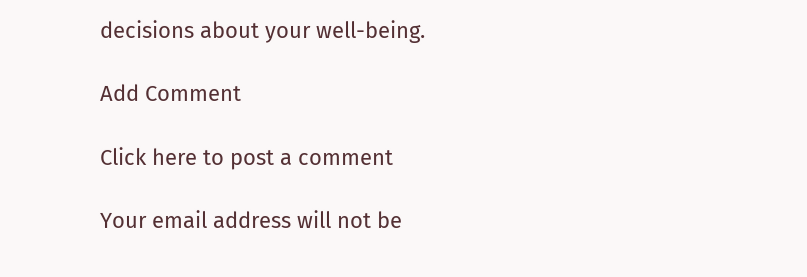decisions about your well-being.

Add Comment

Click here to post a comment

Your email address will not be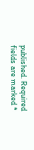published. Required fields are marked *